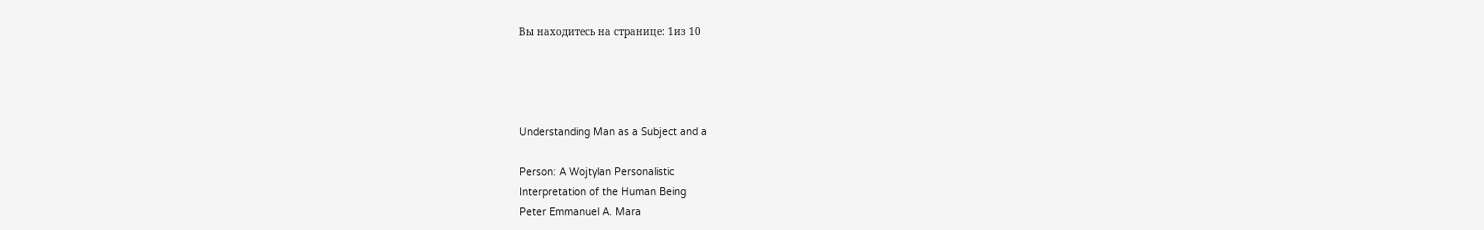Вы находитесь на странице: 1из 10




Understanding Man as a Subject and a

Person: A Wojtylan Personalistic
Interpretation of the Human Being
Peter Emmanuel A. Mara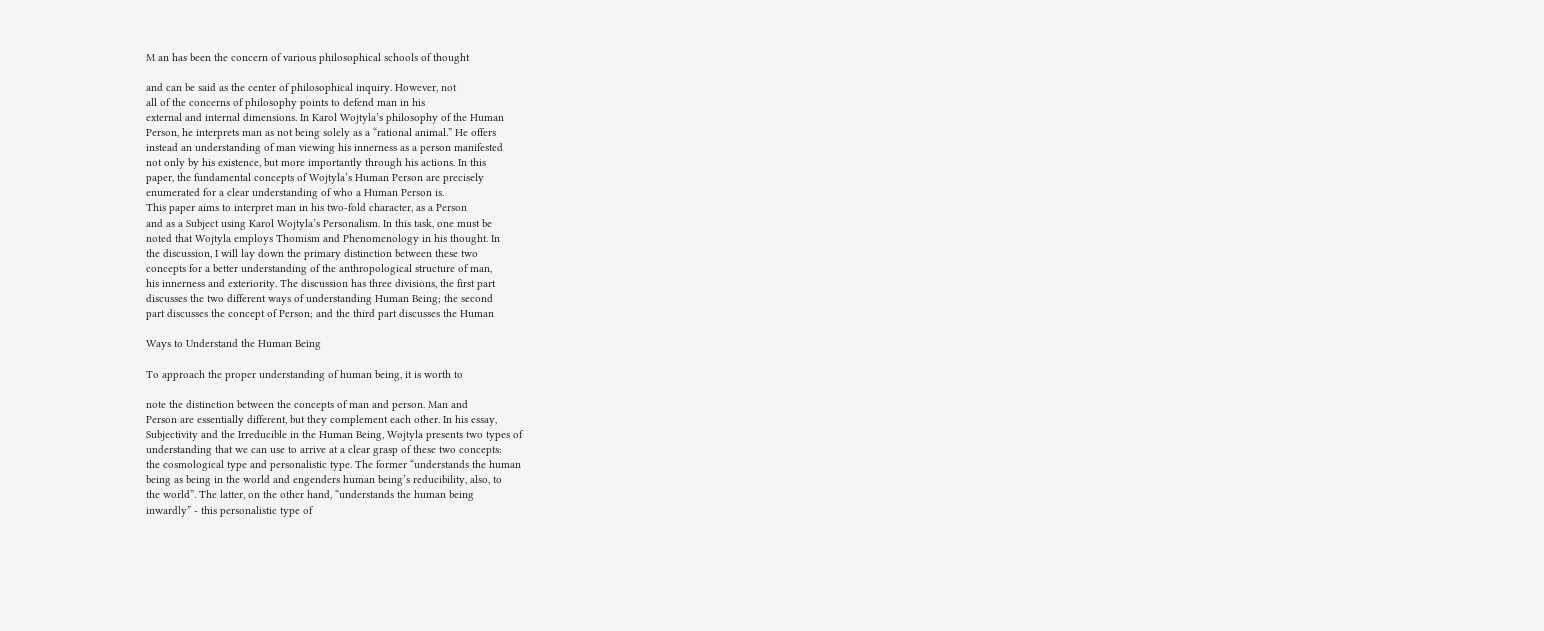M an has been the concern of various philosophical schools of thought

and can be said as the center of philosophical inquiry. However, not
all of the concerns of philosophy points to defend man in his
external and internal dimensions. In Karol Wojtyla’s philosophy of the Human
Person, he interprets man as not being solely as a “rational animal.” He offers
instead an understanding of man viewing his innerness as a person manifested
not only by his existence, but more importantly through his actions. In this
paper, the fundamental concepts of Wojtyla’s Human Person are precisely
enumerated for a clear understanding of who a Human Person is.
This paper aims to interpret man in his two-fold character, as a Person
and as a Subject using Karol Wojtyla’s Personalism. In this task, one must be
noted that Wojtyla employs Thomism and Phenomenology in his thought. In
the discussion, I will lay down the primary distinction between these two
concepts for a better understanding of the anthropological structure of man,
his innerness and exteriority. The discussion has three divisions, the first part
discusses the two different ways of understanding Human Being; the second
part discusses the concept of Person; and the third part discusses the Human

Ways to Understand the Human Being

To approach the proper understanding of human being, it is worth to

note the distinction between the concepts of man and person. Man and
Person are essentially different, but they complement each other. In his essay,
Subjectivity and the Irreducible in the Human Being, Wojtyla presents two types of
understanding that we can use to arrive at a clear grasp of these two concepts:
the cosmological type and personalistic type. The former “understands the human
being as being in the world and engenders human being’s reducibility, also, to
the world”. The latter, on the other hand, “understands the human being
inwardly” - this personalistic type of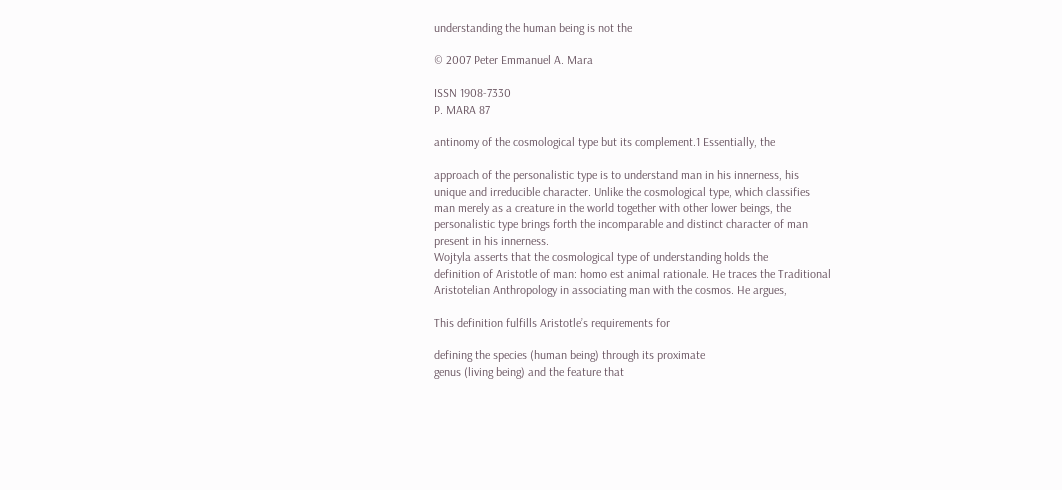understanding the human being is not the

© 2007 Peter Emmanuel A. Mara

ISSN 1908-7330
P. MARA 87

antinomy of the cosmological type but its complement.1 Essentially, the

approach of the personalistic type is to understand man in his innerness, his
unique and irreducible character. Unlike the cosmological type, which classifies
man merely as a creature in the world together with other lower beings, the
personalistic type brings forth the incomparable and distinct character of man
present in his innerness.
Wojtyla asserts that the cosmological type of understanding holds the
definition of Aristotle of man: homo est animal rationale. He traces the Traditional
Aristotelian Anthropology in associating man with the cosmos. He argues,

This definition fulfills Aristotle’s requirements for

defining the species (human being) through its proximate
genus (living being) and the feature that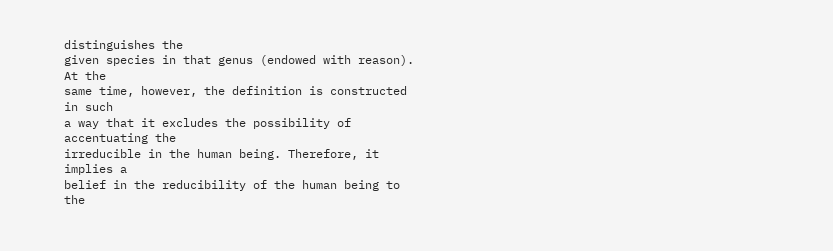distinguishes the
given species in that genus (endowed with reason). At the
same time, however, the definition is constructed in such
a way that it excludes the possibility of accentuating the
irreducible in the human being. Therefore, it implies a
belief in the reducibility of the human being to the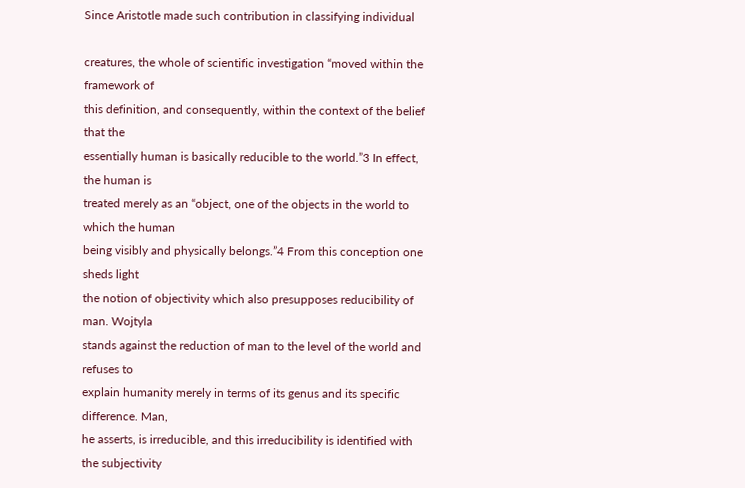Since Aristotle made such contribution in classifying individual

creatures, the whole of scientific investigation “moved within the framework of
this definition, and consequently, within the context of the belief that the
essentially human is basically reducible to the world.”3 In effect, the human is
treated merely as an “object, one of the objects in the world to which the human
being visibly and physically belongs.”4 From this conception one sheds light
the notion of objectivity which also presupposes reducibility of man. Wojtyla
stands against the reduction of man to the level of the world and refuses to
explain humanity merely in terms of its genus and its specific difference. Man,
he asserts, is irreducible, and this irreducibility is identified with the subjectivity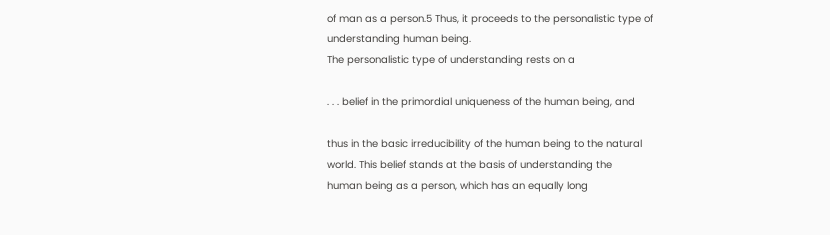of man as a person.5 Thus, it proceeds to the personalistic type of
understanding human being.
The personalistic type of understanding rests on a

. . . belief in the primordial uniqueness of the human being, and

thus in the basic irreducibility of the human being to the natural
world. This belief stands at the basis of understanding the
human being as a person, which has an equally long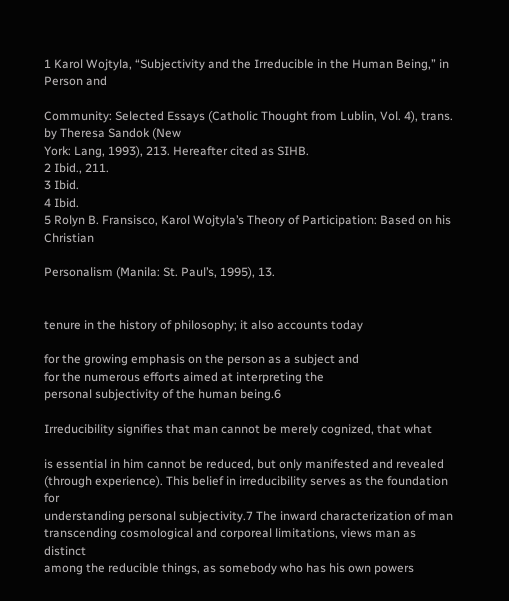1 Karol Wojtyla, “Subjectivity and the Irreducible in the Human Being,” in Person and

Community: Selected Essays (Catholic Thought from Lublin, Vol. 4), trans. by Theresa Sandok (New
York: Lang, 1993), 213. Hereafter cited as SIHB.
2 Ibid., 211.
3 Ibid.
4 Ibid.
5 Rolyn B. Fransisco, Karol Wojtyla’s Theory of Participation: Based on his Christian

Personalism (Manila: St. Paul’s, 1995), 13.


tenure in the history of philosophy; it also accounts today

for the growing emphasis on the person as a subject and
for the numerous efforts aimed at interpreting the
personal subjectivity of the human being.6

Irreducibility signifies that man cannot be merely cognized, that what

is essential in him cannot be reduced, but only manifested and revealed
(through experience). This belief in irreducibility serves as the foundation for
understanding personal subjectivity.7 The inward characterization of man
transcending cosmological and corporeal limitations, views man as distinct
among the reducible things, as somebody who has his own powers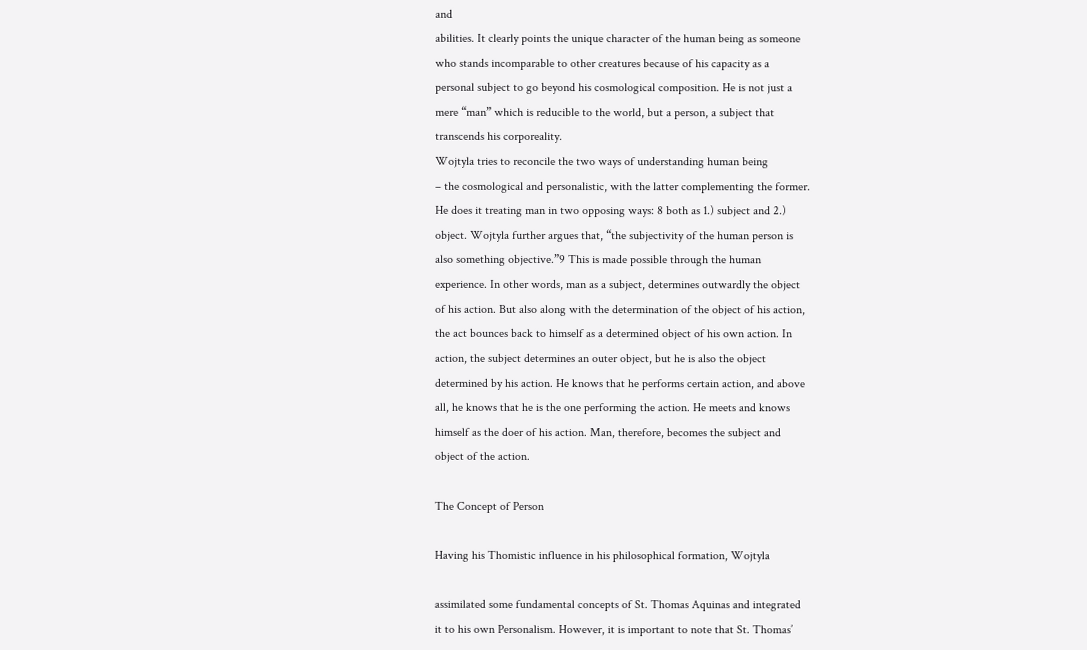and
abilities. It clearly points the unique character of the human being as someone
who stands incomparable to other creatures because of his capacity as a
personal subject to go beyond his cosmological composition. He is not just a
mere “man” which is reducible to the world, but a person, a subject that
transcends his corporeality.
Wojtyla tries to reconcile the two ways of understanding human being
– the cosmological and personalistic, with the latter complementing the former.
He does it treating man in two opposing ways: 8 both as 1.) subject and 2.)
object. Wojtyla further argues that, “the subjectivity of the human person is
also something objective.”9 This is made possible through the human
experience. In other words, man as a subject, determines outwardly the object
of his action. But also along with the determination of the object of his action,
the act bounces back to himself as a determined object of his own action. In
action, the subject determines an outer object, but he is also the object
determined by his action. He knows that he performs certain action, and above
all, he knows that he is the one performing the action. He meets and knows
himself as the doer of his action. Man, therefore, becomes the subject and
object of the action.

The Concept of Person

Having his Thomistic influence in his philosophical formation, Wojtyla

assimilated some fundamental concepts of St. Thomas Aquinas and integrated
it to his own Personalism. However, it is important to note that St. Thomas’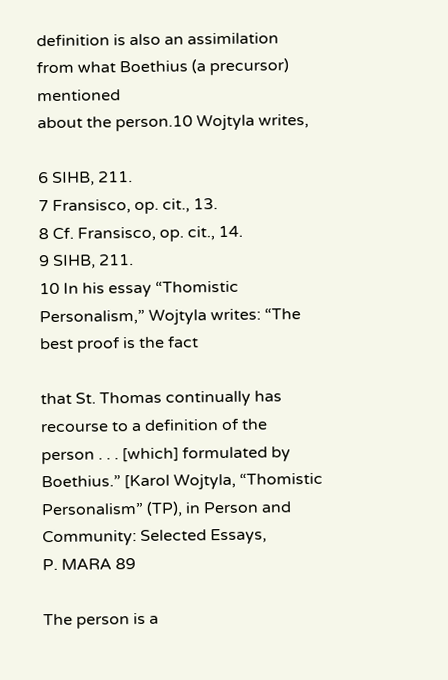definition is also an assimilation from what Boethius (a precursor) mentioned
about the person.10 Wojtyla writes,

6 SIHB, 211.
7 Fransisco, op. cit., 13.
8 Cf. Fransisco, op. cit., 14.
9 SIHB, 211.
10 In his essay “Thomistic Personalism,” Wojtyla writes: “The best proof is the fact

that St. Thomas continually has recourse to a definition of the person . . . [which] formulated by
Boethius.” [Karol Wojtyla, “Thomistic Personalism” (TP), in Person and Community: Selected Essays,
P. MARA 89

The person is a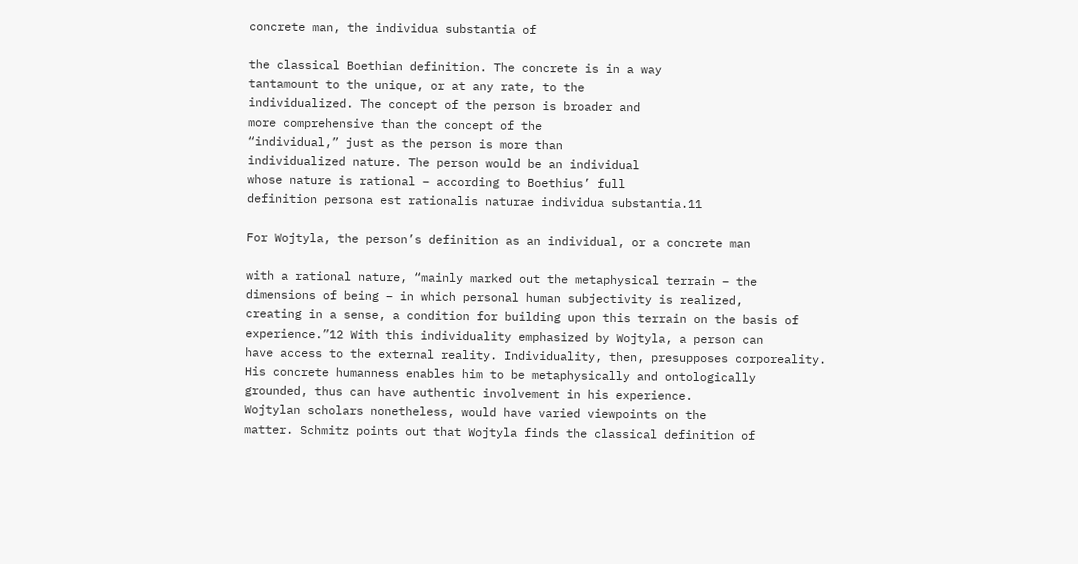concrete man, the individua substantia of

the classical Boethian definition. The concrete is in a way
tantamount to the unique, or at any rate, to the
individualized. The concept of the person is broader and
more comprehensive than the concept of the
“individual,” just as the person is more than
individualized nature. The person would be an individual
whose nature is rational – according to Boethius’ full
definition persona est rationalis naturae individua substantia.11

For Wojtyla, the person’s definition as an individual, or a concrete man

with a rational nature, “mainly marked out the metaphysical terrain – the
dimensions of being – in which personal human subjectivity is realized,
creating in a sense, a condition for building upon this terrain on the basis of
experience.”12 With this individuality emphasized by Wojtyla, a person can
have access to the external reality. Individuality, then, presupposes corporeality.
His concrete humanness enables him to be metaphysically and ontologically
grounded, thus can have authentic involvement in his experience.
Wojtylan scholars nonetheless, would have varied viewpoints on the
matter. Schmitz points out that Wojtyla finds the classical definition of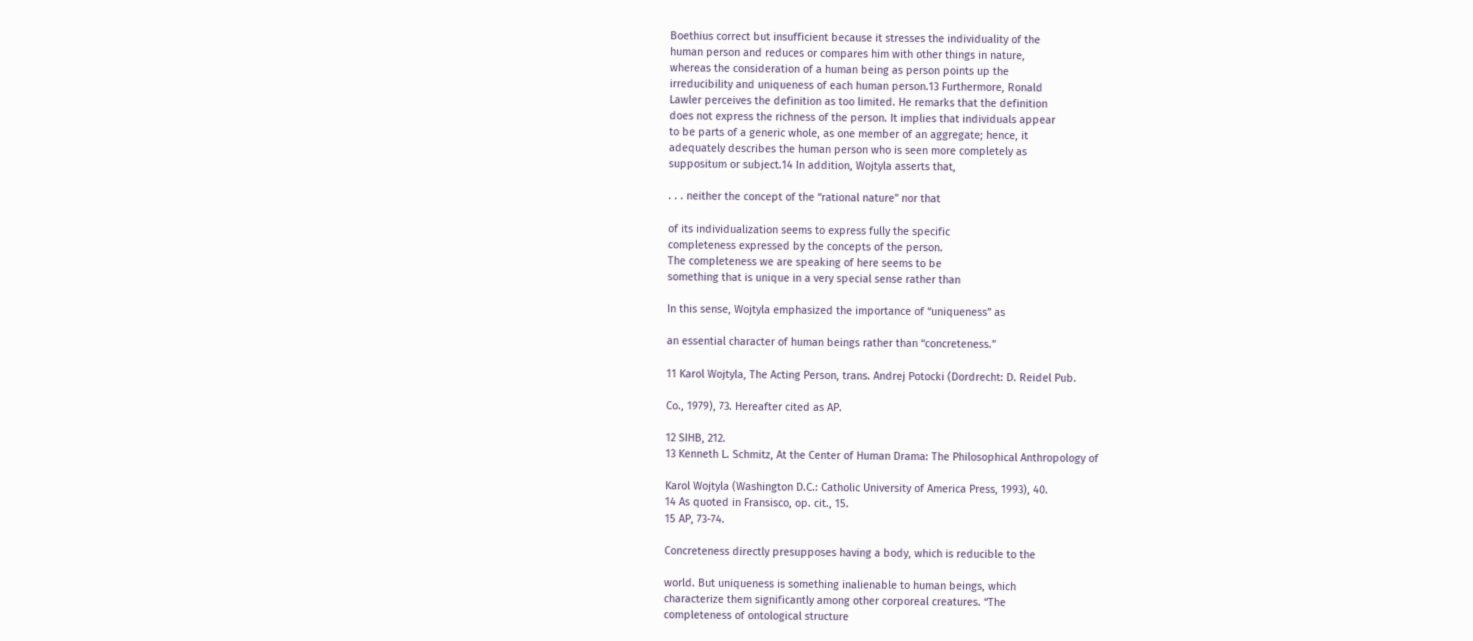Boethius correct but insufficient because it stresses the individuality of the
human person and reduces or compares him with other things in nature,
whereas the consideration of a human being as person points up the
irreducibility and uniqueness of each human person.13 Furthermore, Ronald
Lawler perceives the definition as too limited. He remarks that the definition
does not express the richness of the person. It implies that individuals appear
to be parts of a generic whole, as one member of an aggregate; hence, it
adequately describes the human person who is seen more completely as
suppositum or subject.14 In addition, Wojtyla asserts that,

. . . neither the concept of the “rational nature” nor that

of its individualization seems to express fully the specific
completeness expressed by the concepts of the person.
The completeness we are speaking of here seems to be
something that is unique in a very special sense rather than

In this sense, Wojtyla emphasized the importance of “uniqueness” as

an essential character of human beings rather than “concreteness.”

11 Karol Wojtyla, The Acting Person, trans. Andrej Potocki (Dordrecht: D. Reidel Pub.

Co., 1979), 73. Hereafter cited as AP.

12 SIHB, 212.
13 Kenneth L. Schmitz, At the Center of Human Drama: The Philosophical Anthropology of

Karol Wojtyla (Washington D.C.: Catholic University of America Press, 1993), 40.
14 As quoted in Fransisco, op. cit., 15.
15 AP, 73-74.

Concreteness directly presupposes having a body, which is reducible to the

world. But uniqueness is something inalienable to human beings, which
characterize them significantly among other corporeal creatures. “The
completeness of ontological structure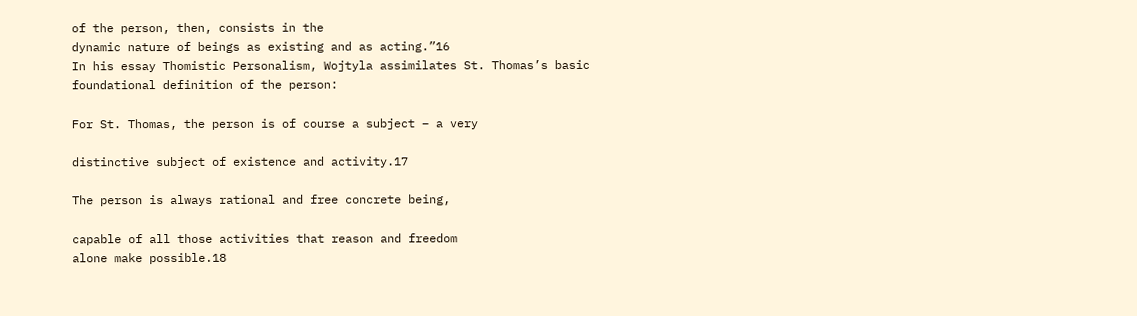of the person, then, consists in the
dynamic nature of beings as existing and as acting.”16
In his essay Thomistic Personalism, Wojtyla assimilates St. Thomas’s basic
foundational definition of the person:

For St. Thomas, the person is of course a subject – a very

distinctive subject of existence and activity.17

The person is always rational and free concrete being,

capable of all those activities that reason and freedom
alone make possible.18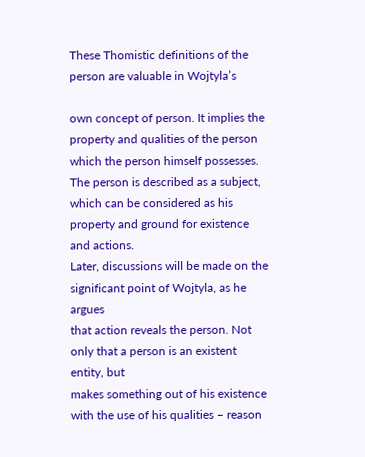These Thomistic definitions of the person are valuable in Wojtyla’s

own concept of person. It implies the property and qualities of the person
which the person himself possesses. The person is described as a subject,
which can be considered as his property and ground for existence and actions.
Later, discussions will be made on the significant point of Wojtyla, as he argues
that action reveals the person. Not only that a person is an existent entity, but
makes something out of his existence with the use of his qualities – reason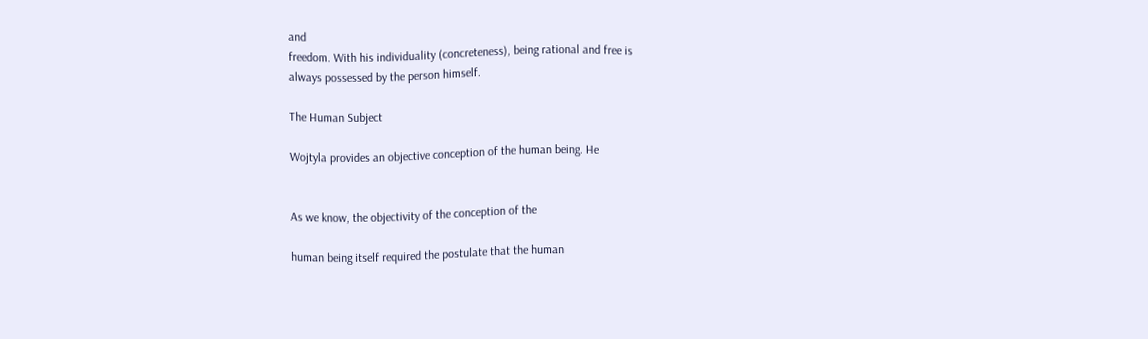and
freedom. With his individuality (concreteness), being rational and free is
always possessed by the person himself.

The Human Subject

Wojtyla provides an objective conception of the human being. He


As we know, the objectivity of the conception of the

human being itself required the postulate that the human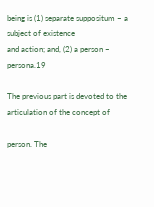being is (1) separate suppositum – a subject of existence
and action; and, (2) a person – persona.19

The previous part is devoted to the articulation of the concept of

person. The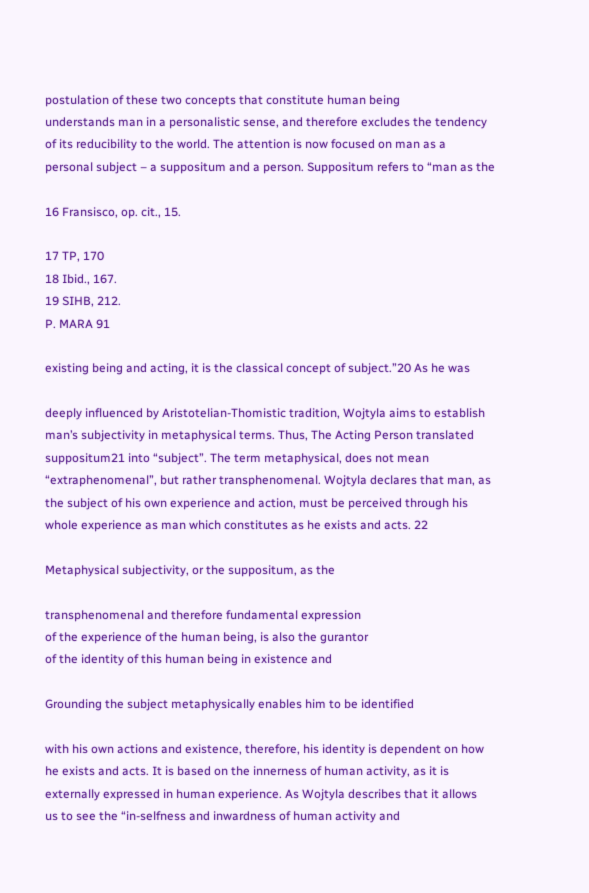postulation of these two concepts that constitute human being
understands man in a personalistic sense, and therefore excludes the tendency
of its reducibility to the world. The attention is now focused on man as a
personal subject – a suppositum and a person. Suppositum refers to “man as the

16 Fransisco, op. cit., 15.

17 TP, 170
18 Ibid., 167.
19 SIHB, 212.
P. MARA 91

existing being and acting, it is the classical concept of subject.”20 As he was

deeply influenced by Aristotelian-Thomistic tradition, Wojtyla aims to establish
man’s subjectivity in metaphysical terms. Thus, The Acting Person translated
suppositum21 into “subject”. The term metaphysical, does not mean
“extraphenomenal”, but rather transphenomenal. Wojtyla declares that man, as
the subject of his own experience and action, must be perceived through his
whole experience as man which constitutes as he exists and acts. 22

Metaphysical subjectivity, or the suppositum, as the

transphenomenal and therefore fundamental expression
of the experience of the human being, is also the gurantor
of the identity of this human being in existence and

Grounding the subject metaphysically enables him to be identified

with his own actions and existence, therefore, his identity is dependent on how
he exists and acts. It is based on the innerness of human activity, as it is
externally expressed in human experience. As Wojtyla describes that it allows
us to see the “in-selfness and inwardness of human activity and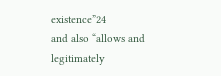existence”24
and also “allows and legitimately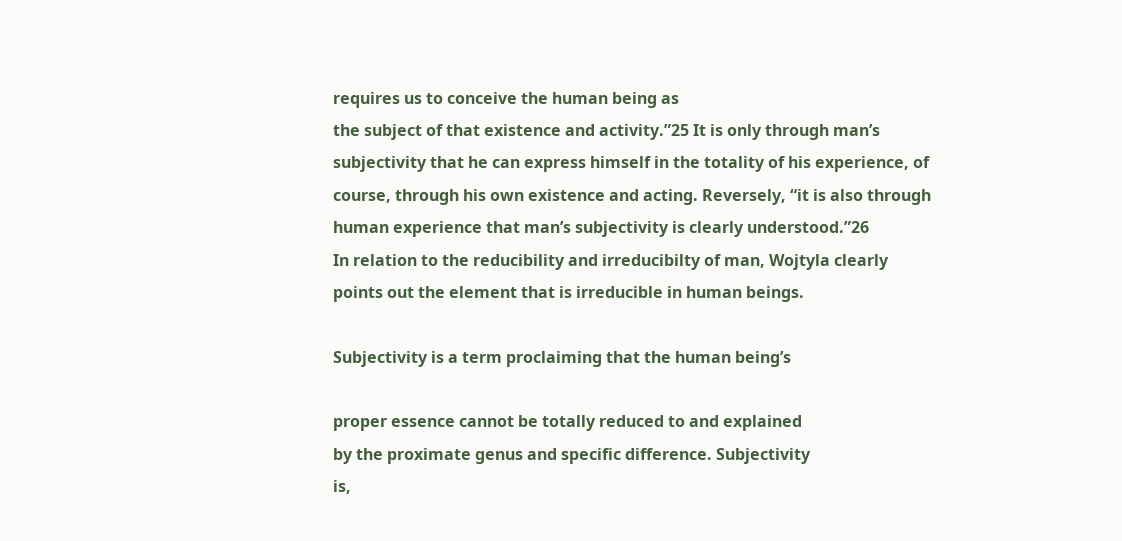requires us to conceive the human being as
the subject of that existence and activity.”25 It is only through man’s
subjectivity that he can express himself in the totality of his experience, of
course, through his own existence and acting. Reversely, “it is also through
human experience that man’s subjectivity is clearly understood.”26
In relation to the reducibility and irreducibilty of man, Wojtyla clearly
points out the element that is irreducible in human beings.

Subjectivity is a term proclaiming that the human being’s

proper essence cannot be totally reduced to and explained
by the proximate genus and specific difference. Subjectivity
is,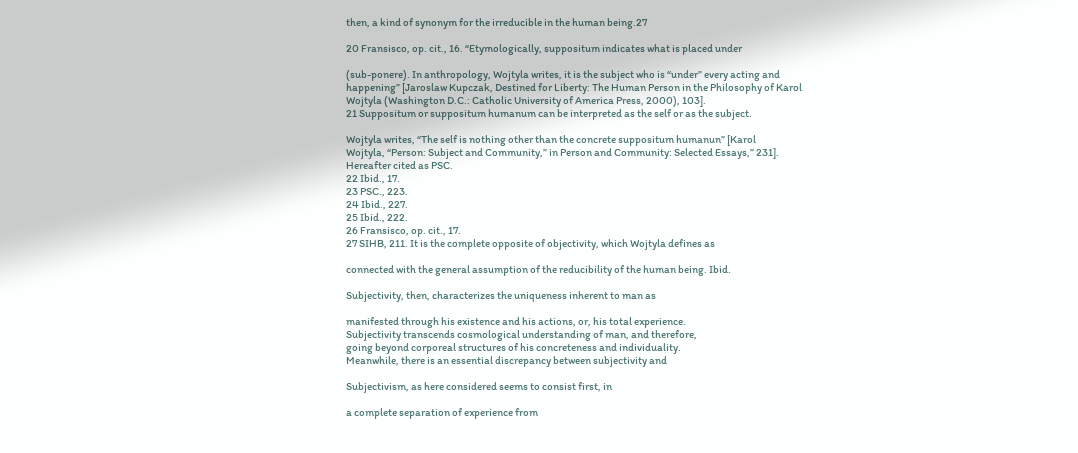then, a kind of synonym for the irreducible in the human being.27

20 Fransisco, op. cit., 16. “Etymologically, suppositum indicates what is placed under

(sub-ponere). In anthropology, Wojtyla writes, it is the subject who is “under” every acting and
happening” [Jaroslaw Kupczak, Destined for Liberty: The Human Person in the Philosophy of Karol
Wojtyla (Washington D.C.: Catholic University of America Press, 2000), 103].
21 Suppositum or suppositum humanum can be interpreted as the self or as the subject.

Wojtyla writes, “The self is nothing other than the concrete suppositum humanun” [Karol
Wojtyla, “Person: Subject and Community,” in Person and Community: Selected Essays,” 231].
Hereafter cited as PSC.
22 Ibid., 17.
23 PSC., 223.
24 Ibid., 227.
25 Ibid., 222.
26 Fransisco, op. cit., 17.
27 SIHB, 211. It is the complete opposite of objectivity, which Wojtyla defines as

connected with the general assumption of the reducibility of the human being. Ibid.

Subjectivity, then, characterizes the uniqueness inherent to man as

manifested through his existence and his actions, or, his total experience.
Subjectivity transcends cosmological understanding of man, and therefore,
going beyond corporeal structures of his concreteness and individuality.
Meanwhile, there is an essential discrepancy between subjectivity and

Subjectivism, as here considered seems to consist first, in

a complete separation of experience from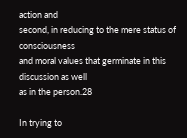action and
second, in reducing to the mere status of consciousness
and moral values that germinate in this discussion as well
as in the person.28

In trying to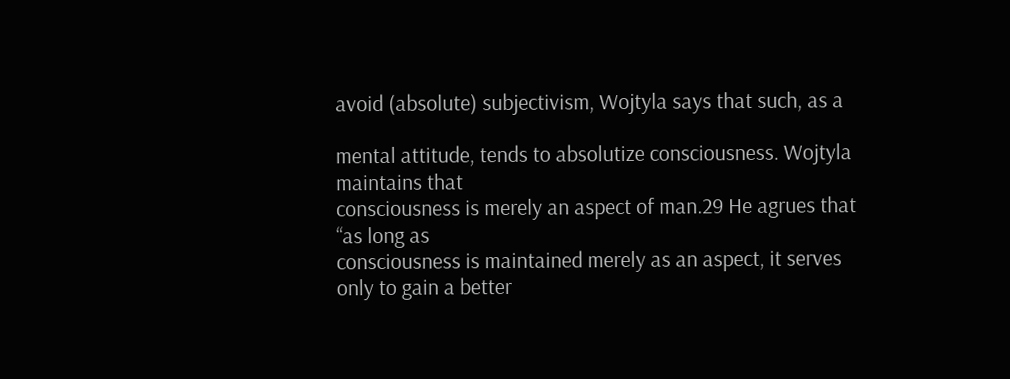avoid (absolute) subjectivism, Wojtyla says that such, as a

mental attitude, tends to absolutize consciousness. Wojtyla maintains that
consciousness is merely an aspect of man.29 He agrues that “as long as
consciousness is maintained merely as an aspect, it serves only to gain a better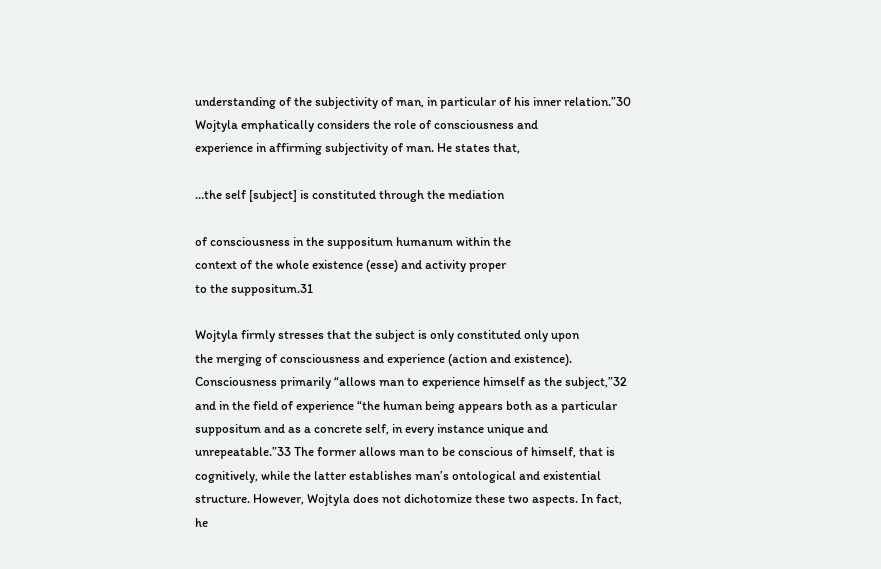understanding of the subjectivity of man, in particular of his inner relation.”30
Wojtyla emphatically considers the role of consciousness and
experience in affirming subjectivity of man. He states that,

…the self [subject] is constituted through the mediation

of consciousness in the suppositum humanum within the
context of the whole existence (esse) and activity proper
to the suppositum.31

Wojtyla firmly stresses that the subject is only constituted only upon
the merging of consciousness and experience (action and existence).
Consciousness primarily “allows man to experience himself as the subject,”32
and in the field of experience “the human being appears both as a particular
suppositum and as a concrete self, in every instance unique and
unrepeatable.”33 The former allows man to be conscious of himself, that is
cognitively, while the latter establishes man’s ontological and existential
structure. However, Wojtyla does not dichotomize these two aspects. In fact,
he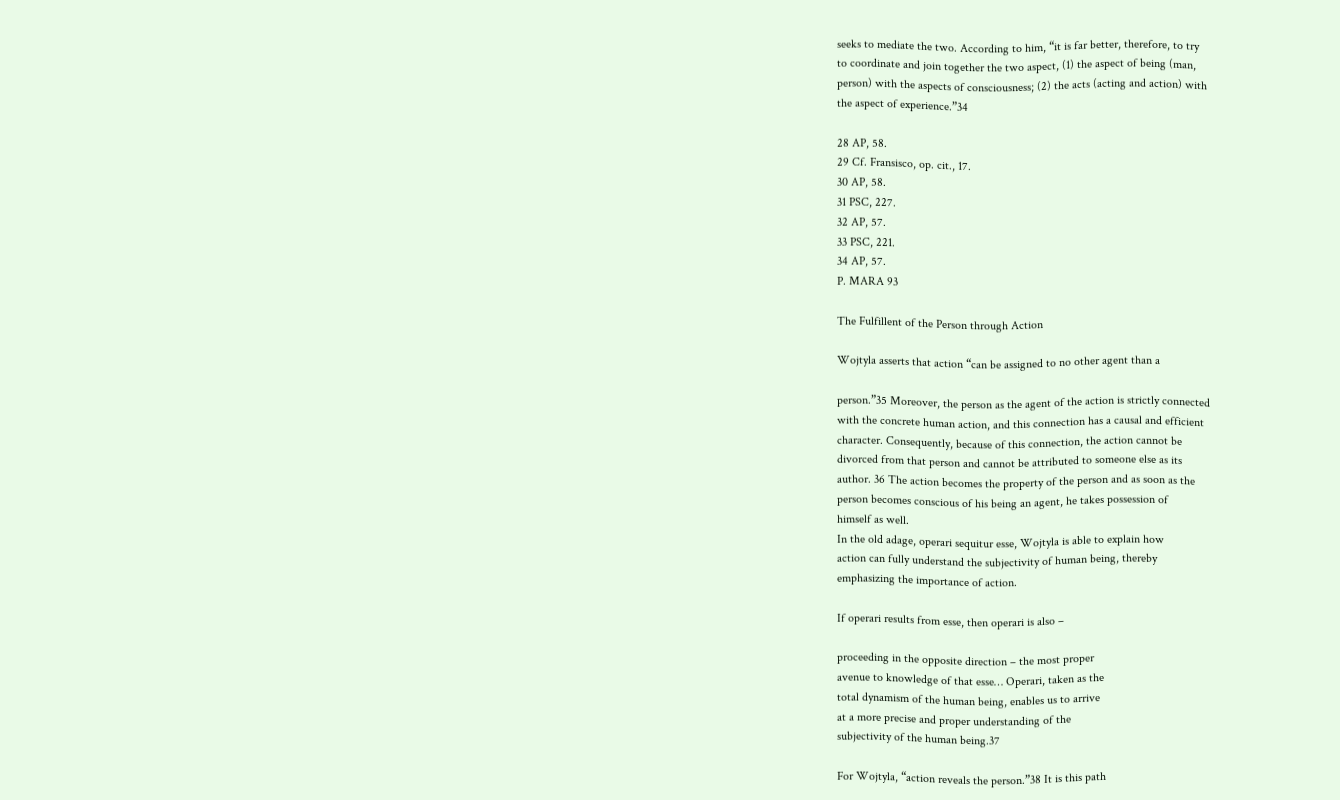seeks to mediate the two. According to him, “it is far better, therefore, to try
to coordinate and join together the two aspect, (1) the aspect of being (man,
person) with the aspects of consciousness; (2) the acts (acting and action) with
the aspect of experience.”34

28 AP, 58.
29 Cf. Fransisco, op. cit., 17.
30 AP, 58.
31 PSC, 227.
32 AP, 57.
33 PSC, 221.
34 AP, 57.
P. MARA 93

The Fulfillent of the Person through Action

Wojtyla asserts that action “can be assigned to no other agent than a

person.”35 Moreover, the person as the agent of the action is strictly connected
with the concrete human action, and this connection has a causal and efficient
character. Consequently, because of this connection, the action cannot be
divorced from that person and cannot be attributed to someone else as its
author. 36 The action becomes the property of the person and as soon as the
person becomes conscious of his being an agent, he takes possession of
himself as well.
In the old adage, operari sequitur esse, Wojtyla is able to explain how
action can fully understand the subjectivity of human being, thereby
emphasizing the importance of action.

If operari results from esse, then operari is also –

proceeding in the opposite direction – the most proper
avenue to knowledge of that esse… Operari, taken as the
total dynamism of the human being, enables us to arrive
at a more precise and proper understanding of the
subjectivity of the human being.37

For Wojtyla, “action reveals the person.”38 It is this path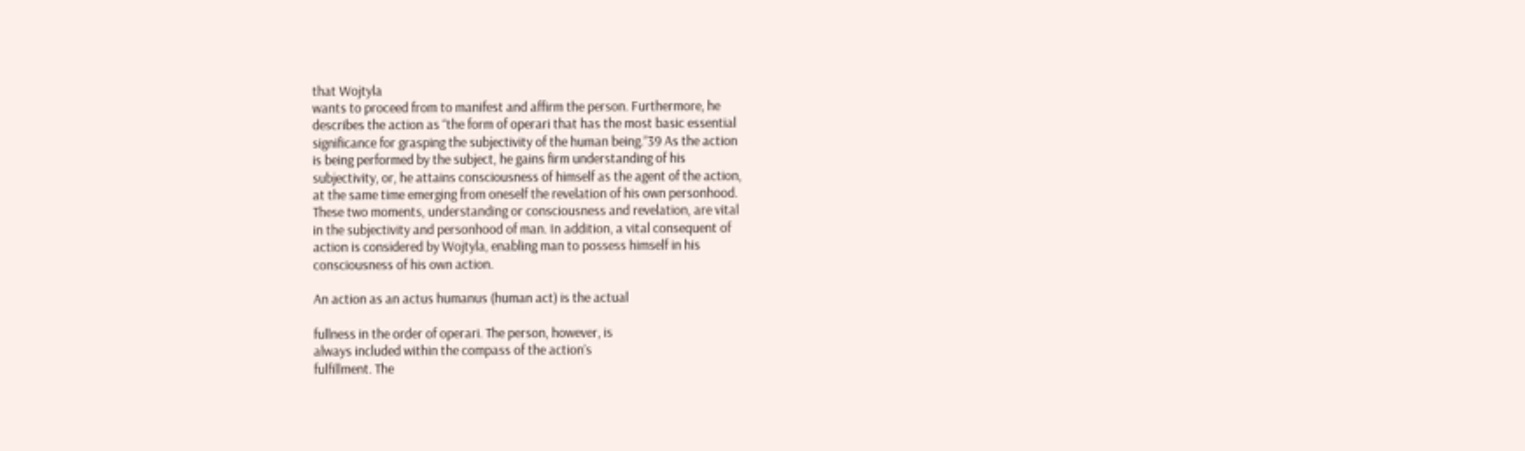that Wojtyla
wants to proceed from to manifest and affirm the person. Furthermore, he
describes the action as “the form of operari that has the most basic essential
significance for grasping the subjectivity of the human being.”39 As the action
is being performed by the subject, he gains firm understanding of his
subjectivity, or, he attains consciousness of himself as the agent of the action,
at the same time emerging from oneself the revelation of his own personhood.
These two moments, understanding or consciousness and revelation, are vital
in the subjectivity and personhood of man. In addition, a vital consequent of
action is considered by Wojtyla, enabling man to possess himself in his
consciousness of his own action.

An action as an actus humanus (human act) is the actual

fullness in the order of operari. The person, however, is
always included within the compass of the action’s
fulfillment. The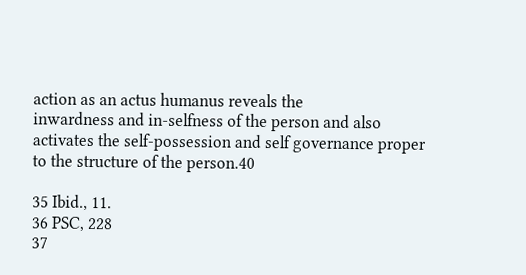action as an actus humanus reveals the
inwardness and in-selfness of the person and also
activates the self-possession and self governance proper
to the structure of the person.40

35 Ibid., 11.
36 PSC, 228
37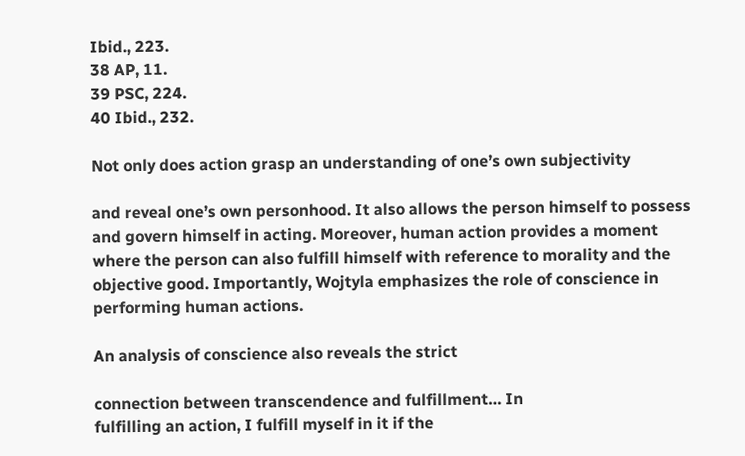Ibid., 223.
38 AP, 11.
39 PSC, 224.
40 Ibid., 232.

Not only does action grasp an understanding of one’s own subjectivity

and reveal one’s own personhood. It also allows the person himself to possess
and govern himself in acting. Moreover, human action provides a moment
where the person can also fulfill himself with reference to morality and the
objective good. Importantly, Wojtyla emphasizes the role of conscience in
performing human actions.

An analysis of conscience also reveals the strict

connection between transcendence and fulfillment… In
fulfilling an action, I fulfill myself in it if the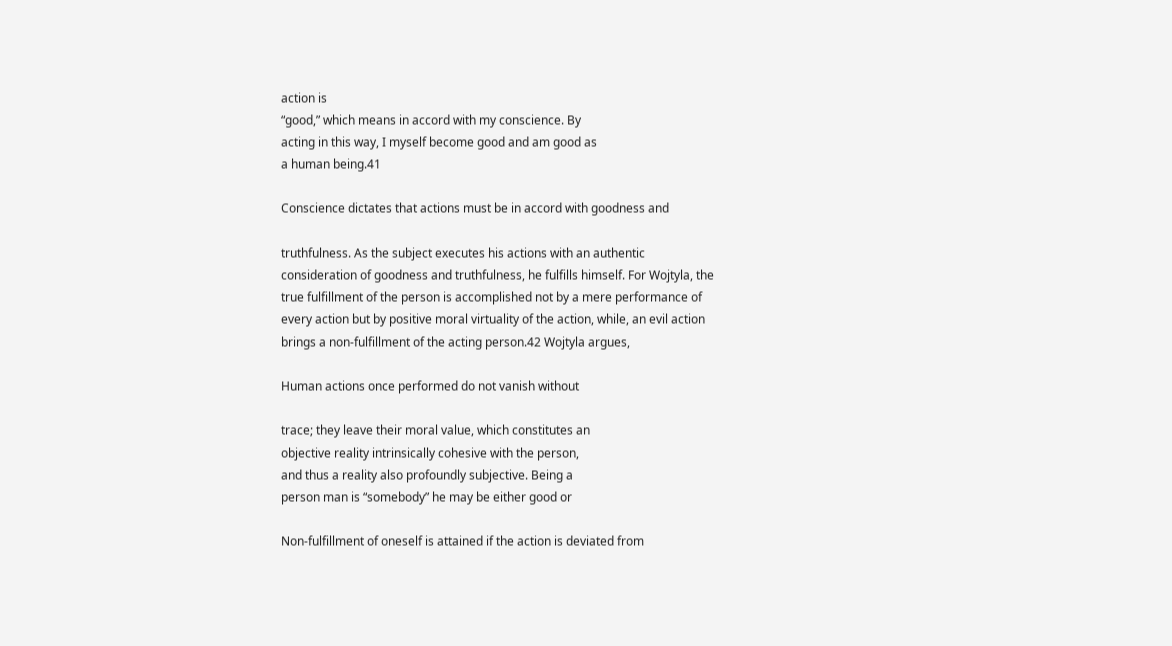action is
“good,” which means in accord with my conscience. By
acting in this way, I myself become good and am good as
a human being.41

Conscience dictates that actions must be in accord with goodness and

truthfulness. As the subject executes his actions with an authentic
consideration of goodness and truthfulness, he fulfills himself. For Wojtyla, the
true fulfillment of the person is accomplished not by a mere performance of
every action but by positive moral virtuality of the action, while, an evil action
brings a non-fulfillment of the acting person.42 Wojtyla argues,

Human actions once performed do not vanish without

trace; they leave their moral value, which constitutes an
objective reality intrinsically cohesive with the person,
and thus a reality also profoundly subjective. Being a
person man is “somebody” he may be either good or

Non-fulfillment of oneself is attained if the action is deviated from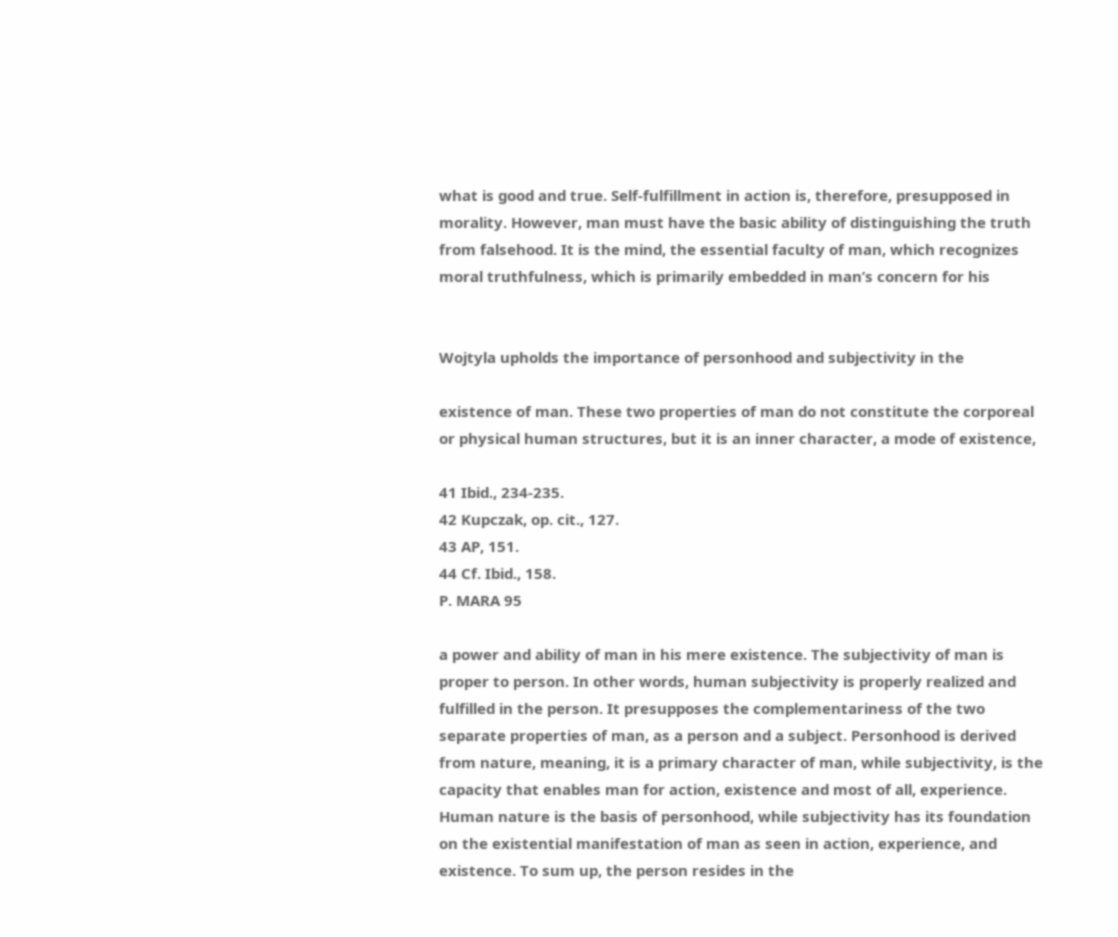what is good and true. Self-fulfillment in action is, therefore, presupposed in
morality. However, man must have the basic ability of distinguishing the truth
from falsehood. It is the mind, the essential faculty of man, which recognizes
moral truthfulness, which is primarily embedded in man’s concern for his


Wojtyla upholds the importance of personhood and subjectivity in the

existence of man. These two properties of man do not constitute the corporeal
or physical human structures, but it is an inner character, a mode of existence,

41 Ibid., 234-235.
42 Kupczak, op. cit., 127.
43 AP, 151.
44 Cf. Ibid., 158.
P. MARA 95

a power and ability of man in his mere existence. The subjectivity of man is
proper to person. In other words, human subjectivity is properly realized and
fulfilled in the person. It presupposes the complementariness of the two
separate properties of man, as a person and a subject. Personhood is derived
from nature, meaning, it is a primary character of man, while subjectivity, is the
capacity that enables man for action, existence and most of all, experience.
Human nature is the basis of personhood, while subjectivity has its foundation
on the existential manifestation of man as seen in action, experience, and
existence. To sum up, the person resides in the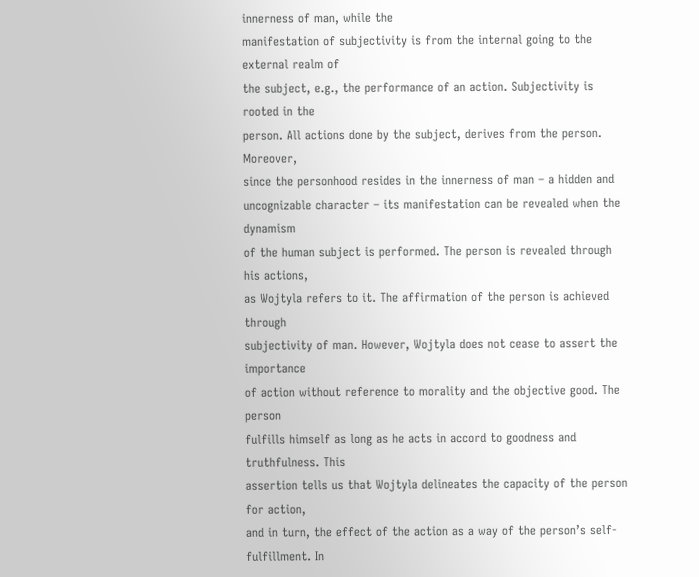innerness of man, while the
manifestation of subjectivity is from the internal going to the external realm of
the subject, e.g., the performance of an action. Subjectivity is rooted in the
person. All actions done by the subject, derives from the person. Moreover,
since the personhood resides in the innerness of man – a hidden and
uncognizable character – its manifestation can be revealed when the dynamism
of the human subject is performed. The person is revealed through his actions,
as Wojtyla refers to it. The affirmation of the person is achieved through
subjectivity of man. However, Wojtyla does not cease to assert the importance
of action without reference to morality and the objective good. The person
fulfills himself as long as he acts in accord to goodness and truthfulness. This
assertion tells us that Wojtyla delineates the capacity of the person for action,
and in turn, the effect of the action as a way of the person’s self-fulfillment. In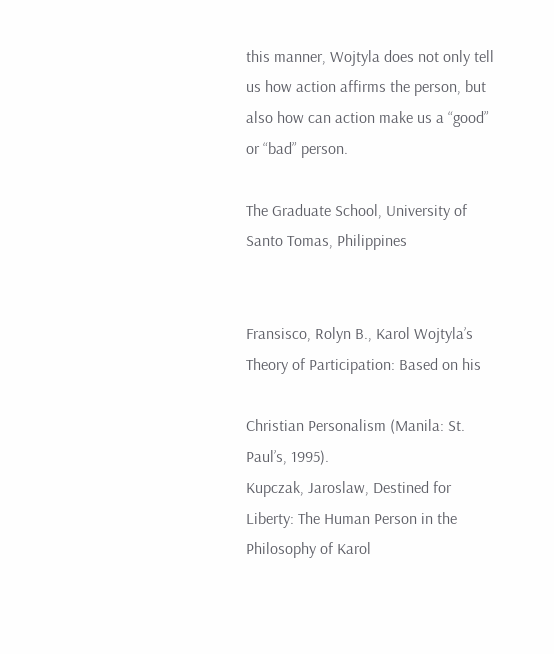this manner, Wojtyla does not only tell us how action affirms the person, but
also how can action make us a “good” or “bad” person.

The Graduate School, University of Santo Tomas, Philippines


Fransisco, Rolyn B., Karol Wojtyla’s Theory of Participation: Based on his

Christian Personalism (Manila: St. Paul’s, 1995).
Kupczak, Jaroslaw, Destined for Liberty: The Human Person in the Philosophy of Karol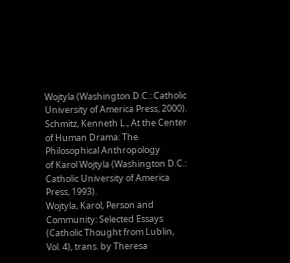Wojtyla (Washington D.C.: Catholic University of America Press, 2000).
Schmitz, Kenneth L., At the Center of Human Drama: The Philosophical Anthropology
of Karol Wojtyla (Washington D.C.: Catholic University of America
Press, 1993).
Wojtyla, Karol, Person and Community: Selected Essays (Catholic Thought from Lublin,
Vol. 4), trans. by Theresa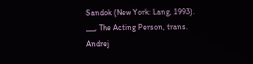Sandok (New York: Lang, 1993).
___, The Acting Person, trans. Andrej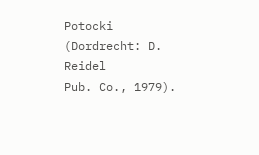Potocki (Dordrecht: D. Reidel
Pub. Co., 1979).